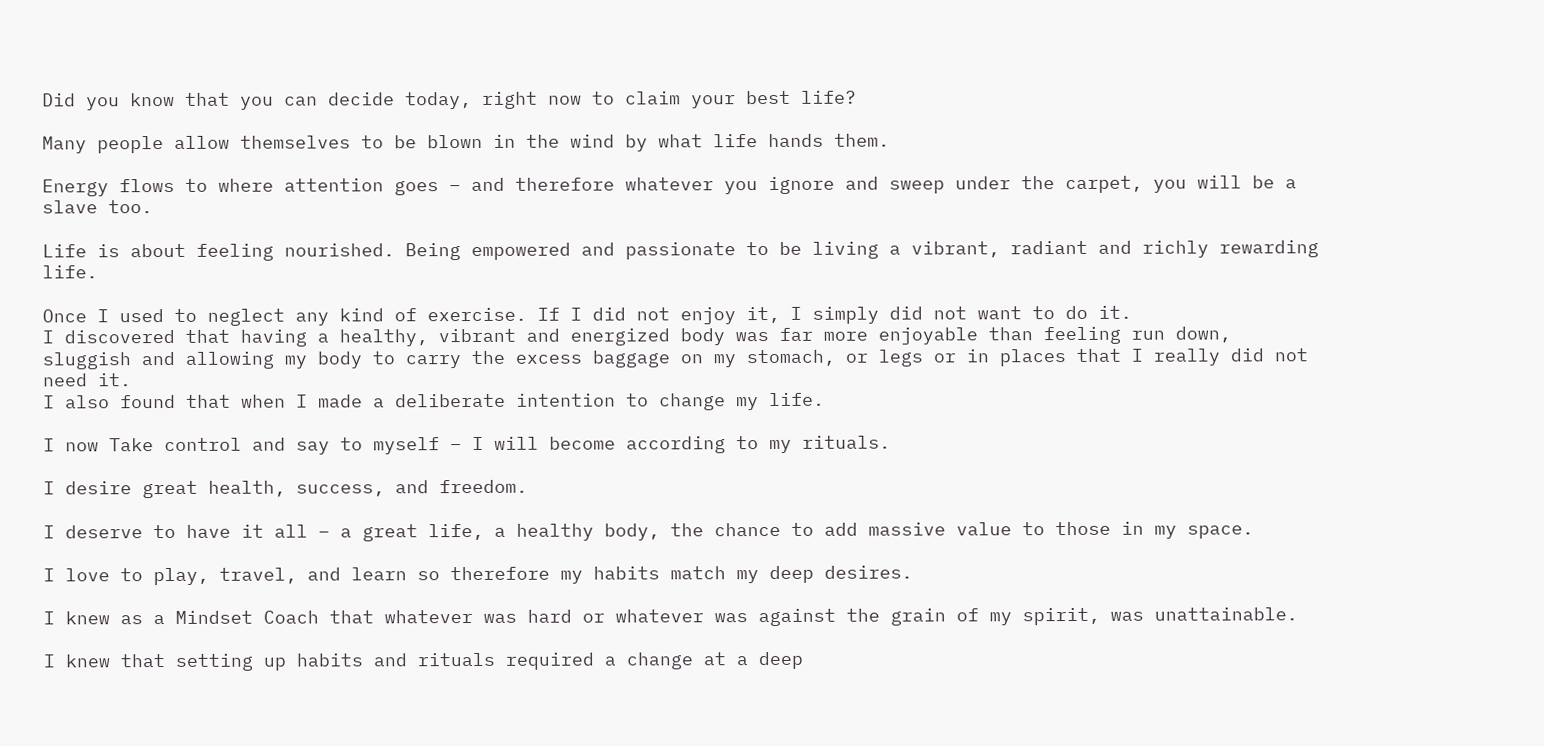Did you know that you can decide today, right now to claim your best life?

Many people allow themselves to be blown in the wind by what life hands them.

Energy flows to where attention goes – and therefore whatever you ignore and sweep under the carpet, you will be a slave too.

Life is about feeling nourished. Being empowered and passionate to be living a vibrant, radiant and richly rewarding life.

Once I used to neglect any kind of exercise. If I did not enjoy it, I simply did not want to do it.
I discovered that having a healthy, vibrant and energized body was far more enjoyable than feeling run down, sluggish and allowing my body to carry the excess baggage on my stomach, or legs or in places that I really did not need it.
I also found that when I made a deliberate intention to change my life.

I now Take control and say to myself – I will become according to my rituals.

I desire great health, success, and freedom.

I deserve to have it all – a great life, a healthy body, the chance to add massive value to those in my space.

I love to play, travel, and learn so therefore my habits match my deep desires.

I knew as a Mindset Coach that whatever was hard or whatever was against the grain of my spirit, was unattainable.

I knew that setting up habits and rituals required a change at a deep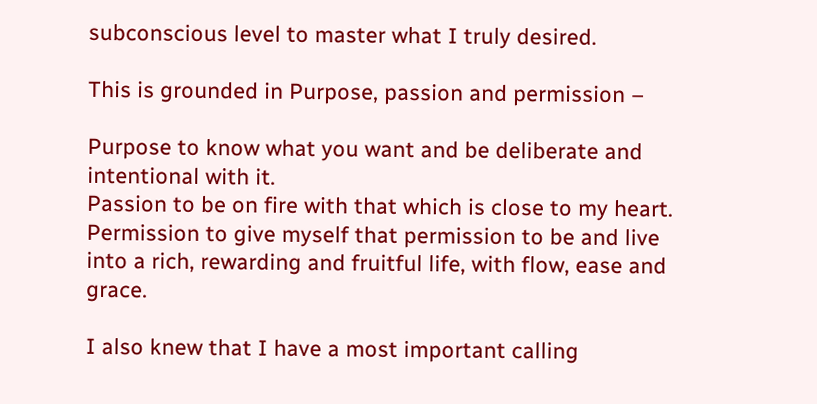subconscious level to master what I truly desired.

This is grounded in Purpose, passion and permission –

Purpose to know what you want and be deliberate and intentional with it.
Passion to be on fire with that which is close to my heart.
Permission to give myself that permission to be and live into a rich, rewarding and fruitful life, with flow, ease and grace.

I also knew that I have a most important calling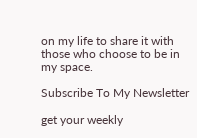on my life to share it with those who choose to be in my space.

Subscribe To My Newsletter

get your weekly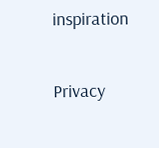inspiration

Privacy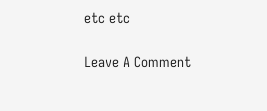etc etc

Leave A Comment